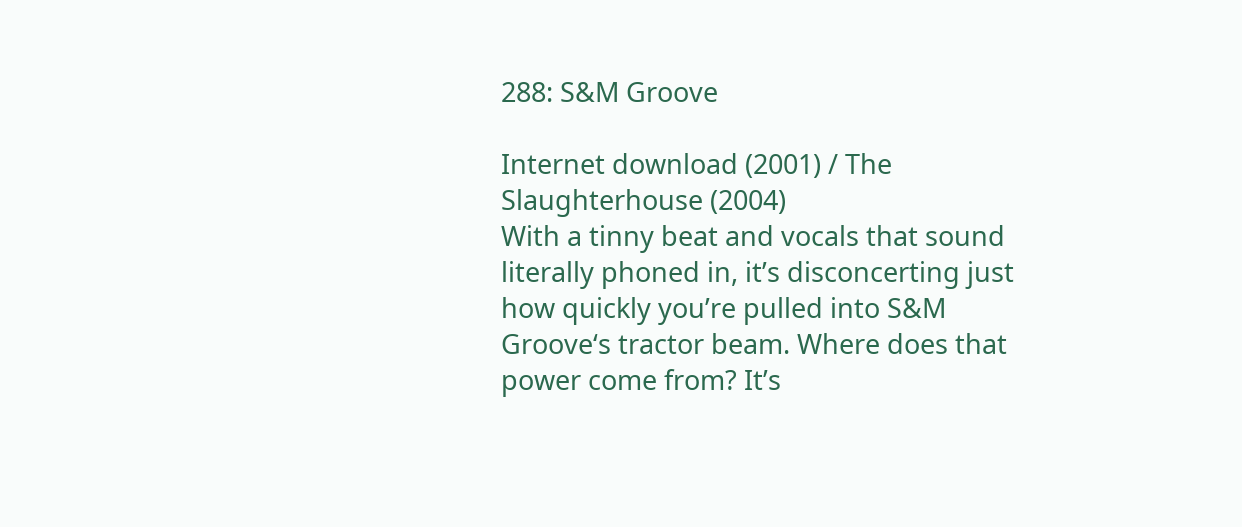288: S&M Groove

Internet download (2001) / The Slaughterhouse (2004)
With a tinny beat and vocals that sound literally phoned in, it’s disconcerting just how quickly you’re pulled into S&M Groove‘s tractor beam. Where does that power come from? It’s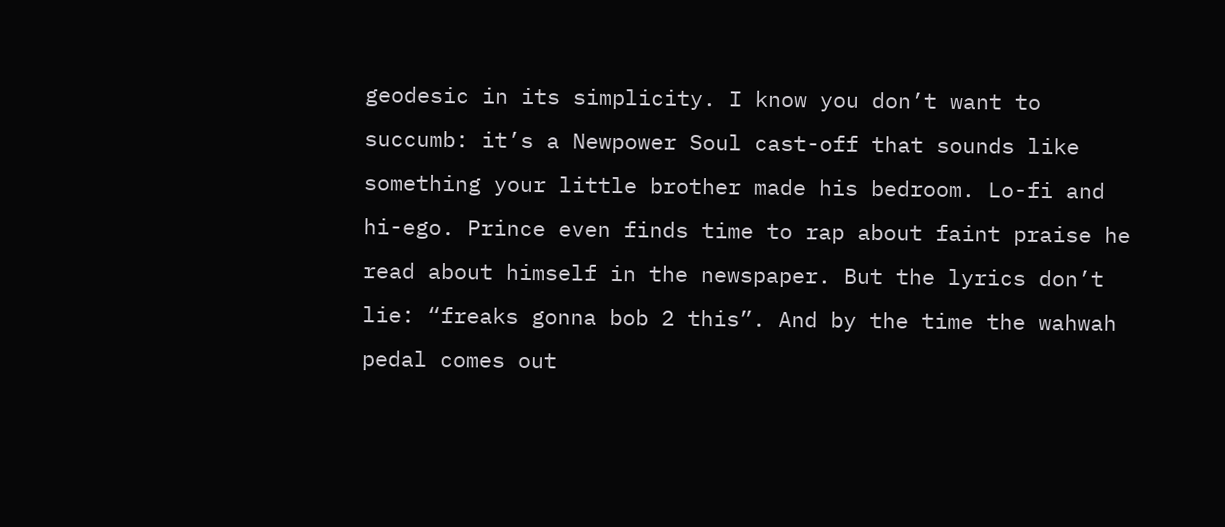geodesic in its simplicity. I know you don’t want to succumb: it’s a Newpower Soul cast-off that sounds like something your little brother made his bedroom. Lo-fi and hi-ego. Prince even finds time to rap about faint praise he read about himself in the newspaper. But the lyrics don’t lie: “freaks gonna bob 2 this”. And by the time the wahwah pedal comes out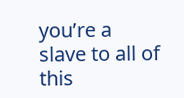you’re a slave to all of this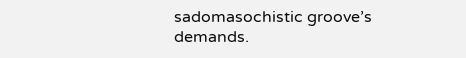sadomasochistic groove’s demands.